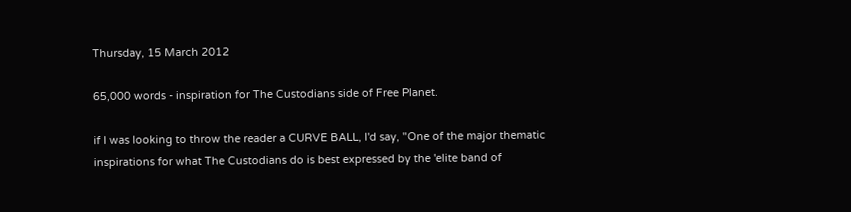Thursday, 15 March 2012

65,000 words - inspiration for The Custodians side of Free Planet.

if I was looking to throw the reader a CURVE BALL, I'd say, "One of the major thematic inspirations for what The Custodians do is best expressed by the 'elite band of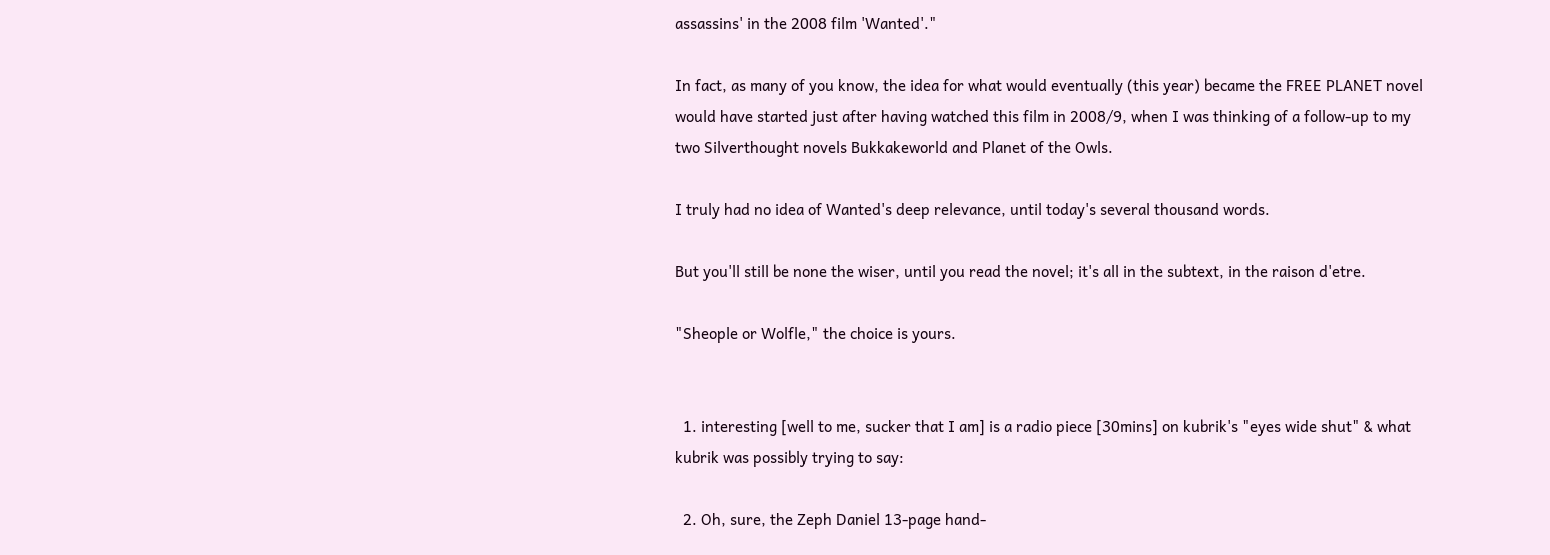assassins' in the 2008 film 'Wanted'."

In fact, as many of you know, the idea for what would eventually (this year) became the FREE PLANET novel would have started just after having watched this film in 2008/9, when I was thinking of a follow-up to my two Silverthought novels Bukkakeworld and Planet of the Owls.

I truly had no idea of Wanted's deep relevance, until today's several thousand words.

But you'll still be none the wiser, until you read the novel; it's all in the subtext, in the raison d'etre.

"Sheople or Wolfle," the choice is yours.


  1. interesting [well to me, sucker that I am] is a radio piece [30mins] on kubrik's "eyes wide shut" & what kubrik was possibly trying to say:

  2. Oh, sure, the Zeph Daniel 13-page hand-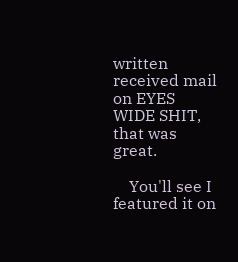written received mail on EYES WIDE SHIT, that was great.

    You'll see I featured it on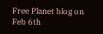Free Planet blog on Feb 6th